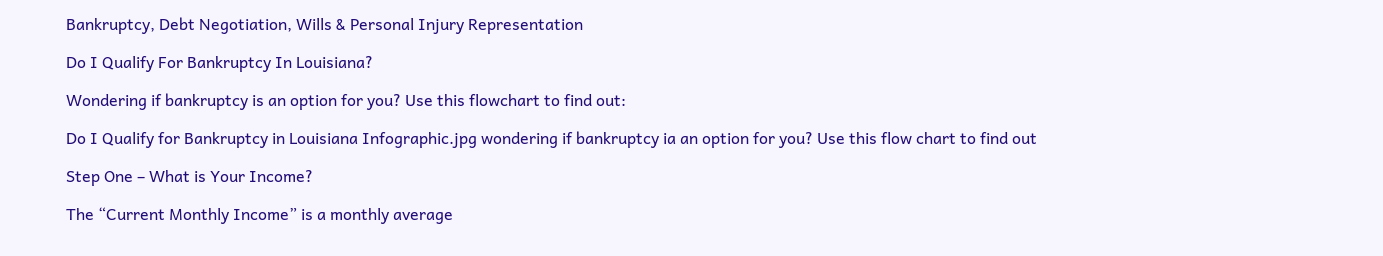Bankruptcy, Debt Negotiation, Wills & Personal Injury Representation

Do I Qualify For Bankruptcy In Louisiana?

Wondering if bankruptcy is an option for you? Use this flowchart to find out:

Do I Qualify for Bankruptcy in Louisiana Infographic.jpg wondering if bankruptcy ia an option for you? Use this flow chart to find out

Step One – What is Your Income?

The “Current Monthly Income” is a monthly average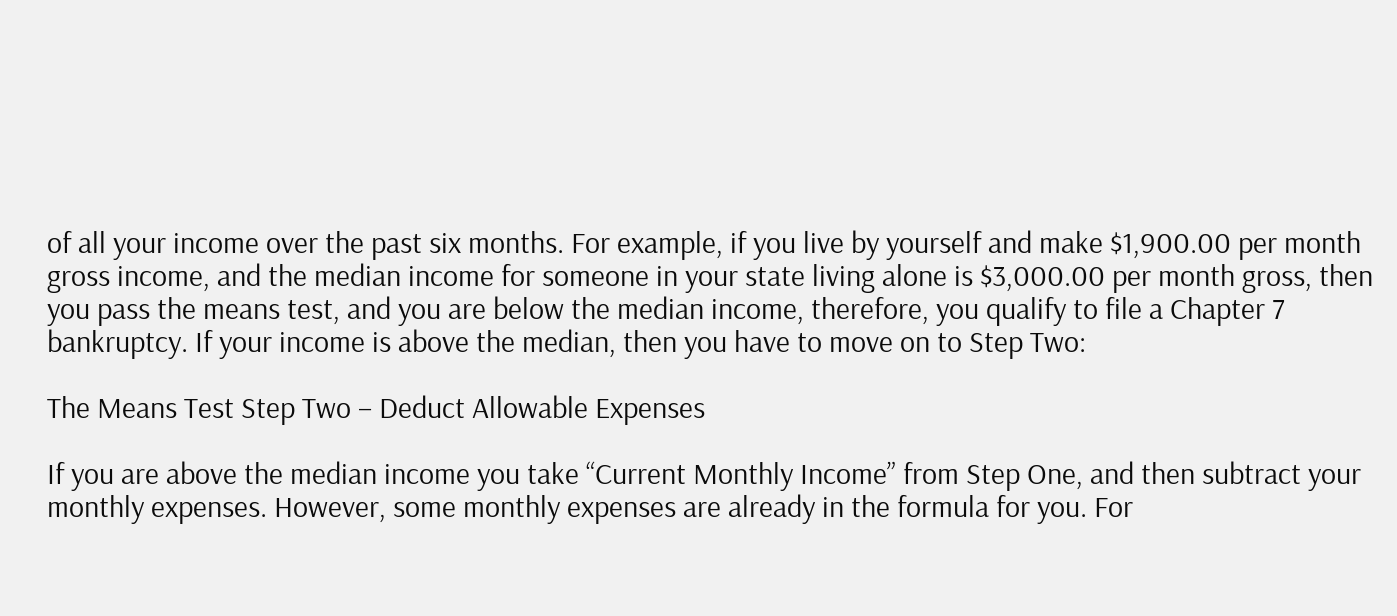of all your income over the past six months. For example, if you live by yourself and make $1,900.00 per month gross income, and the median income for someone in your state living alone is $3,000.00 per month gross, then you pass the means test, and you are below the median income, therefore, you qualify to file a Chapter 7 bankruptcy. If your income is above the median, then you have to move on to Step Two:

The Means Test Step Two – Deduct Allowable Expenses

If you are above the median income you take “Current Monthly Income” from Step One, and then subtract your monthly expenses. However, some monthly expenses are already in the formula for you. For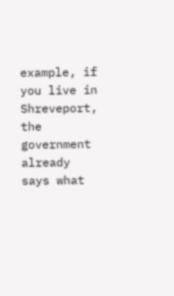example, if you live in Shreveport, the government already says what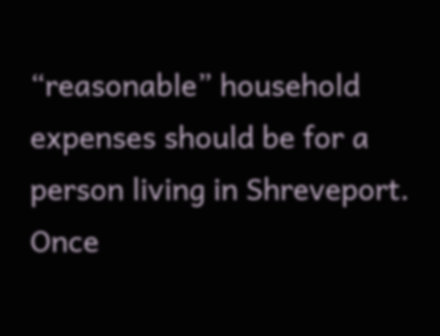“reasonable” household expenses should be for a person living in Shreveport. Once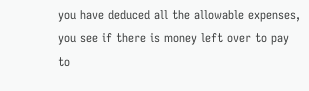you have deduced all the allowable expenses, you see if there is money left over to pay to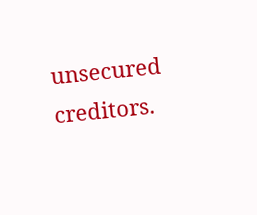unsecured creditors.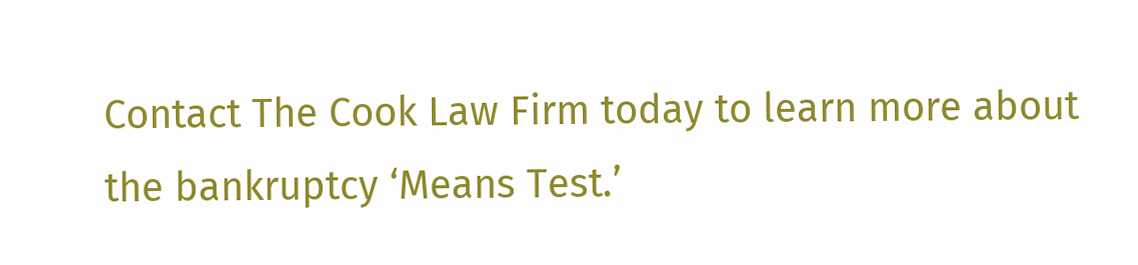Contact The Cook Law Firm today to learn more about the bankruptcy ‘Means Test.’